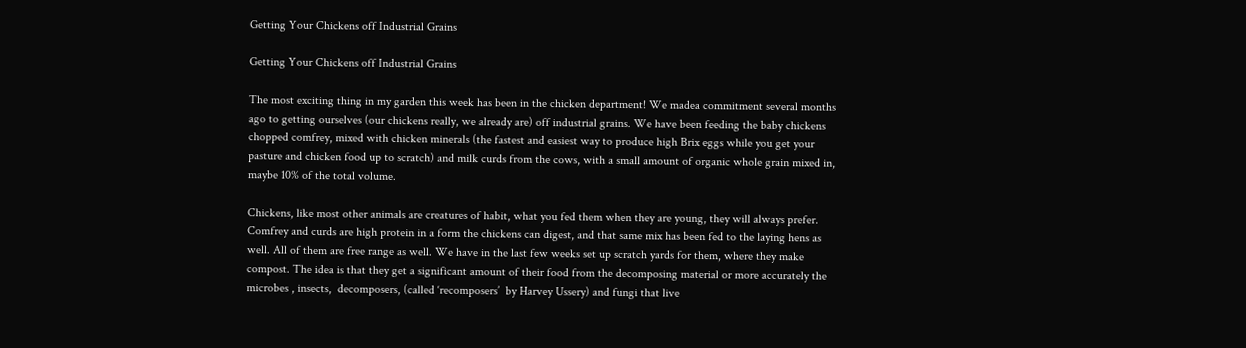Getting Your Chickens off Industrial Grains

Getting Your Chickens off Industrial Grains

The most exciting thing in my garden this week has been in the chicken department! We madea commitment several months ago to getting ourselves (our chickens really, we already are) off industrial grains. We have been feeding the baby chickens chopped comfrey, mixed with chicken minerals (the fastest and easiest way to produce high Brix eggs while you get your pasture and chicken food up to scratch) and milk curds from the cows, with a small amount of organic whole grain mixed in, maybe 10% of the total volume.

Chickens, like most other animals are creatures of habit, what you fed them when they are young, they will always prefer. Comfrey and curds are high protein in a form the chickens can digest, and that same mix has been fed to the laying hens as well. All of them are free range as well. We have in the last few weeks set up scratch yards for them, where they make compost. The idea is that they get a significant amount of their food from the decomposing material or more accurately the microbes , insects,  decomposers, (called ‘recomposers’  by Harvey Ussery) and fungi that live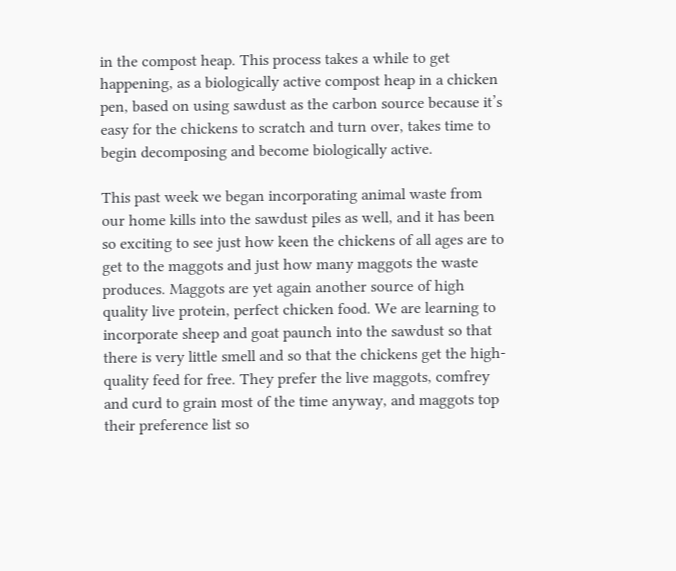in the compost heap. This process takes a while to get happening, as a biologically active compost heap in a chicken pen, based on using sawdust as the carbon source because it’s easy for the chickens to scratch and turn over, takes time to begin decomposing and become biologically active.

This past week we began incorporating animal waste from our home kills into the sawdust piles as well, and it has been so exciting to see just how keen the chickens of all ages are to get to the maggots and just how many maggots the waste produces. Maggots are yet again another source of high quality live protein, perfect chicken food. We are learning to incorporate sheep and goat paunch into the sawdust so that there is very little smell and so that the chickens get the high-quality feed for free. They prefer the live maggots, comfrey and curd to grain most of the time anyway, and maggots top their preference list so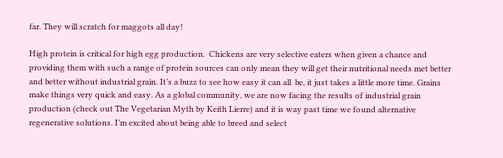far. They will scratch for maggots all day!

High protein is critical for high egg production.  Chickens are very selective eaters when given a chance and providing them with such a range of protein sources can only mean they will get their nutritional needs met better and better without industrial grain. It’s a buzz to see how easy it can all  be, it just takes a little more time. Grains make things very quick and easy. As a global community, we are now facing the results of industrial grain production (check out The Vegetarian Myth by Keith Lierre) and it is way past time we found alternative regenerative solutions. I’m excited about being able to breed and select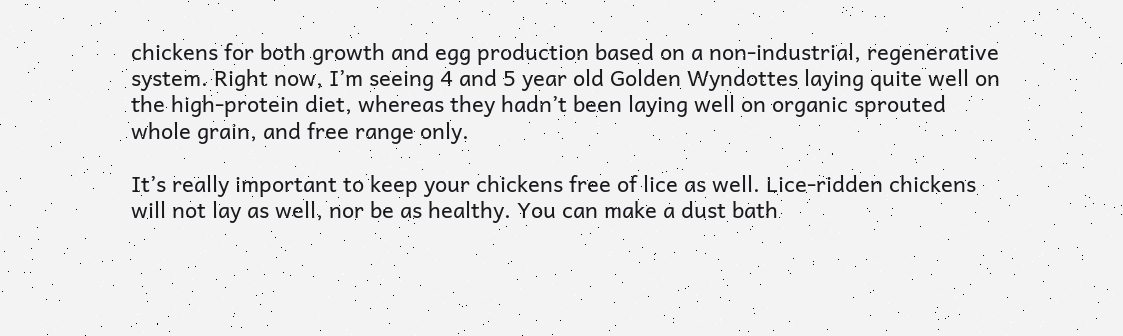chickens for both growth and egg production based on a non-industrial, regenerative  system. Right now, I’m seeing 4 and 5 year old Golden Wyndottes laying quite well on the high-protein diet, whereas they hadn’t been laying well on organic sprouted whole grain, and free range only.

It’s really important to keep your chickens free of lice as well. Lice-ridden chickens will not lay as well, nor be as healthy. You can make a dust bath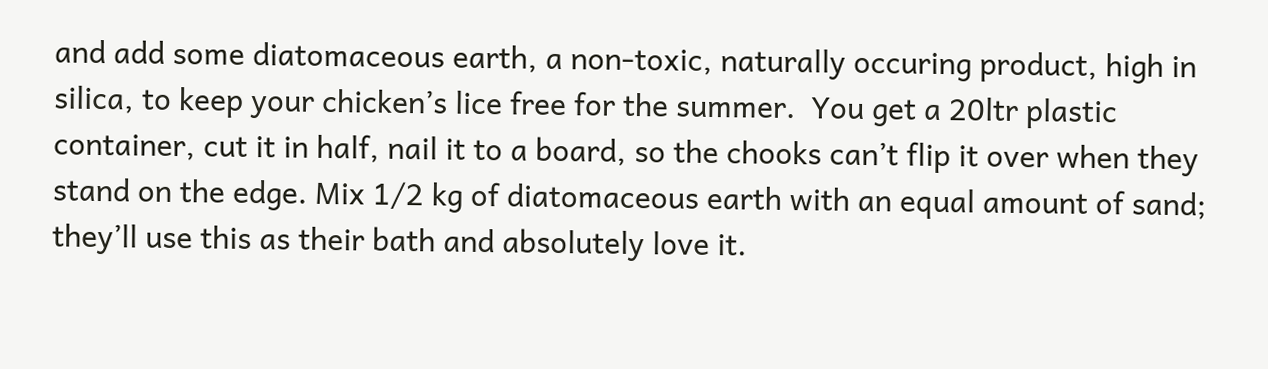and add some diatomaceous earth, a non-toxic, naturally occuring product, high in silica, to keep your chicken’s lice free for the summer.  You get a 20ltr plastic container, cut it in half, nail it to a board, so the chooks can’t flip it over when they stand on the edge. Mix 1/2 kg of diatomaceous earth with an equal amount of sand; they’ll use this as their bath and absolutely love it.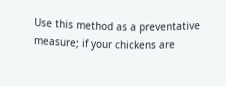Use this method as a preventative measure; if your chickens are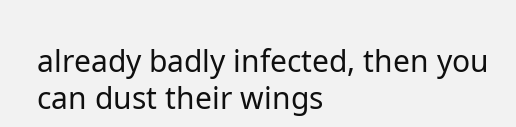already badly infected, then you can dust their wings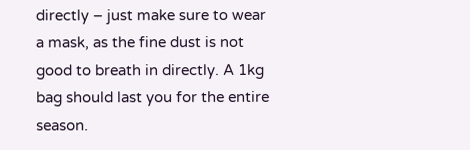directly – just make sure to wear a mask, as the fine dust is not good to breath in directly. A 1kg bag should last you for the entire season.